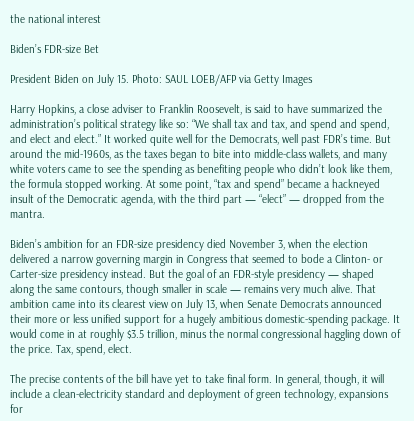the national interest

Biden’s FDR-size Bet

President Biden on July 15. Photo: SAUL LOEB/AFP via Getty Images

Harry Hopkins, a close adviser to Franklin Roosevelt, is said to have summarized the administration’s political strategy like so: “We shall tax and tax, and spend and spend, and elect and elect.” It worked quite well for the Democrats, well past FDR’s time. But around the mid-1960s, as the taxes began to bite into middle-class wallets, and many white voters came to see the spending as benefiting people who didn’t look like them, the formula stopped working. At some point, “tax and spend” became a hackneyed insult of the Democratic agenda, with the third part — “elect” — dropped from the mantra.

Biden’s ambition for an FDR-size presidency died November 3, when the election delivered a narrow governing margin in Congress that seemed to bode a Clinton- or Carter-size presidency instead. But the goal of an FDR-style presidency — shaped along the same contours, though smaller in scale — remains very much alive. That ambition came into its clearest view on July 13, when Senate Democrats announced their more or less unified support for a hugely ambitious domestic-spending package. It would come in at roughly $3.5 trillion, minus the normal congressional haggling down of the price. Tax, spend, elect.

The precise contents of the bill have yet to take final form. In general, though, it will include a clean-electricity standard and deployment of green technology, expansions for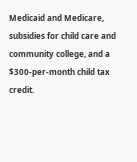Medicaid and Medicare, subsidies for child care and community college, and a $300-per-month child tax credit.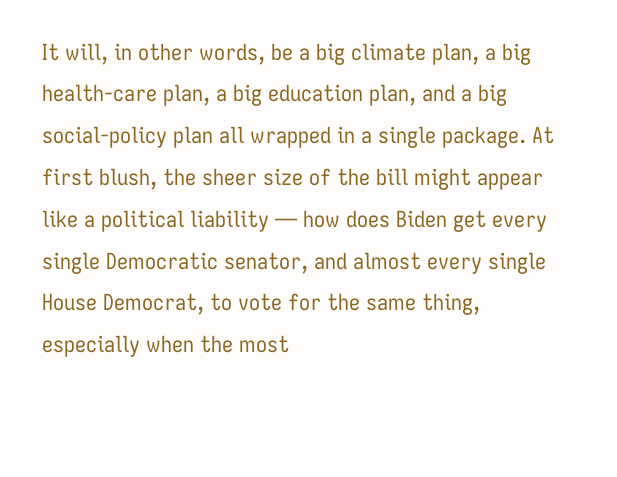It will, in other words, be a big climate plan, a big health-care plan, a big education plan, and a big social-policy plan all wrapped in a single package. At first blush, the sheer size of the bill might appear like a political liability — how does Biden get every single Democratic senator, and almost every single House Democrat, to vote for the same thing, especially when the most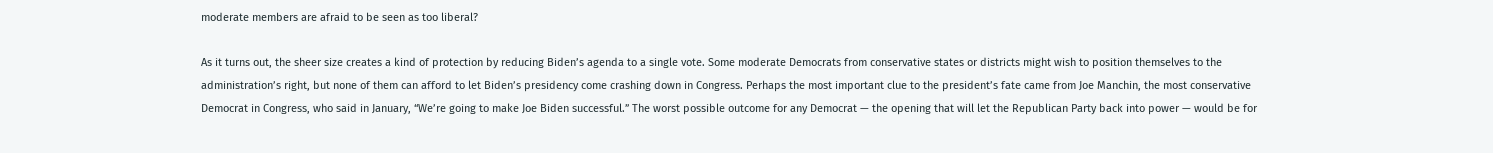moderate members are afraid to be seen as too liberal?

As it turns out, the sheer size creates a kind of protection by reducing Biden’s agenda to a single vote. Some moderate Democrats from conservative states or districts might wish to position themselves to the administration’s right, but none of them can afford to let Biden’s presidency come crashing down in Congress. Perhaps the most important clue to the president’s fate came from Joe Manchin, the most conservative Democrat in Congress, who said in January, “We’re going to make Joe Biden successful.” The worst possible outcome for any Democrat — the opening that will let the Republican Party back into power — would be for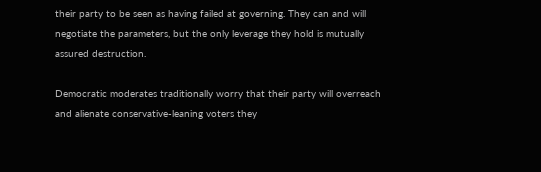their party to be seen as having failed at governing. They can and will negotiate the parameters, but the only leverage they hold is mutually assured destruction.

Democratic moderates traditionally worry that their party will overreach and alienate conservative-leaning voters they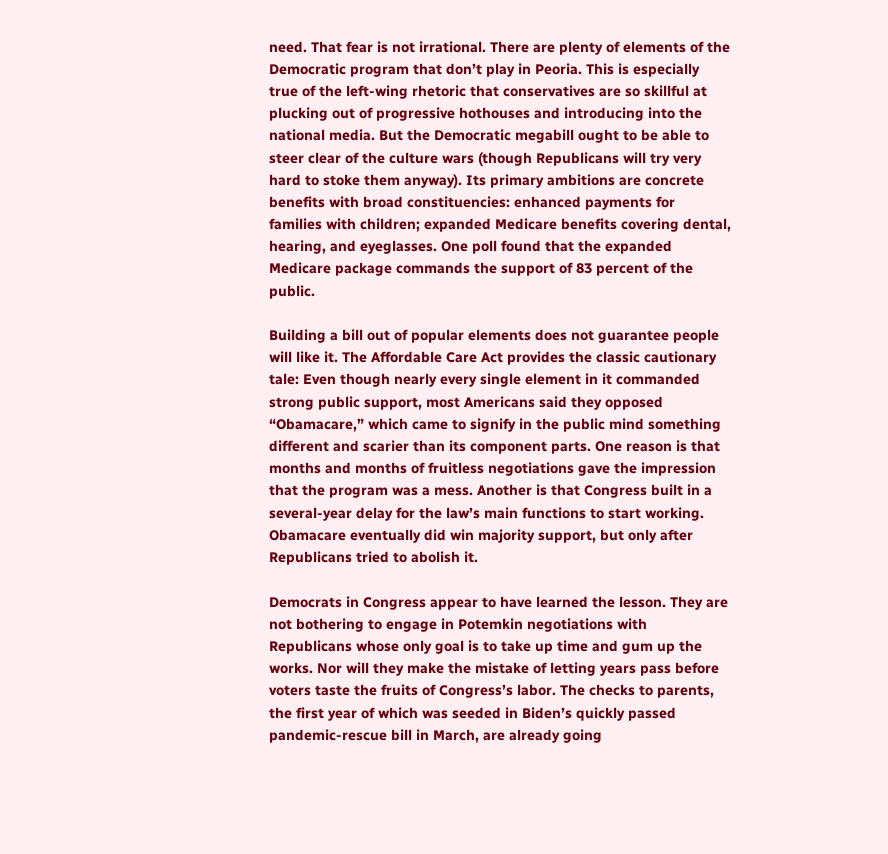need. That fear is not irrational. There are plenty of elements of the Democratic program that don’t play in Peoria. This is especially true of the left-wing rhetoric that conservatives are so skillful at plucking out of progressive hothouses and introducing into the national media. But the Democratic megabill ought to be able to steer clear of the culture wars (though Republicans will try very hard to stoke them anyway). Its primary ambitions are concrete benefits with broad constituencies: enhanced payments for families with children; expanded Medicare benefits covering dental, hearing, and eyeglasses. One poll found that the expanded Medicare package commands the support of 83 percent of the public.

Building a bill out of popular elements does not guarantee people will like it. The Affordable Care Act provides the classic cautionary tale: Even though nearly every single element in it commanded strong public support, most Americans said they opposed “Obamacare,” which came to signify in the public mind something different and scarier than its component parts. One reason is that months and months of fruitless negotiations gave the impression that the program was a mess. Another is that Congress built in a several-year delay for the law’s main functions to start working. Obamacare eventually did win majority support, but only after Republicans tried to abolish it.

Democrats in Congress appear to have learned the lesson. They are not bothering to engage in Potemkin negotiations with Republicans whose only goal is to take up time and gum up the works. Nor will they make the mistake of letting years pass before voters taste the fruits of Congress’s labor. The checks to parents, the first year of which was seeded in Biden’s quickly passed pandemic-rescue bill in March, are already going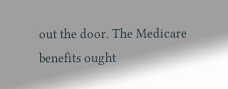out the door. The Medicare benefits ought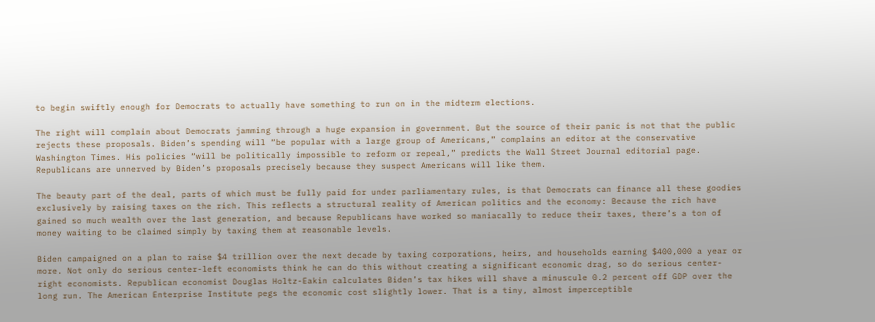to begin swiftly enough for Democrats to actually have something to run on in the midterm elections.

The right will complain about Democrats jamming through a huge expansion in government. But the source of their panic is not that the public rejects these proposals. Biden’s spending will “be popular with a large group of Americans,” complains an editor at the conservative Washington Times. His policies “will be politically impossible to reform or repeal,” predicts the Wall Street Journal editorial page. Republicans are unnerved by Biden’s proposals precisely because they suspect Americans will like them.

The beauty part of the deal, parts of which must be fully paid for under parliamentary rules, is that Democrats can finance all these goodies exclusively by raising taxes on the rich. This reflects a structural reality of American politics and the economy: Because the rich have gained so much wealth over the last generation, and because Republicans have worked so maniacally to reduce their taxes, there’s a ton of money waiting to be claimed simply by taxing them at reasonable levels.

Biden campaigned on a plan to raise $4 trillion over the next decade by taxing corporations, heirs, and households earning $400,000 a year or more. Not only do serious center-left economists think he can do this without creating a significant economic drag, so do serious center-right economists. Republican economist Douglas Holtz-Eakin calculates Biden’s tax hikes will shave a minuscule 0.2 percent off GDP over the long run. The American Enterprise Institute pegs the economic cost slightly lower. That is a tiny, almost imperceptible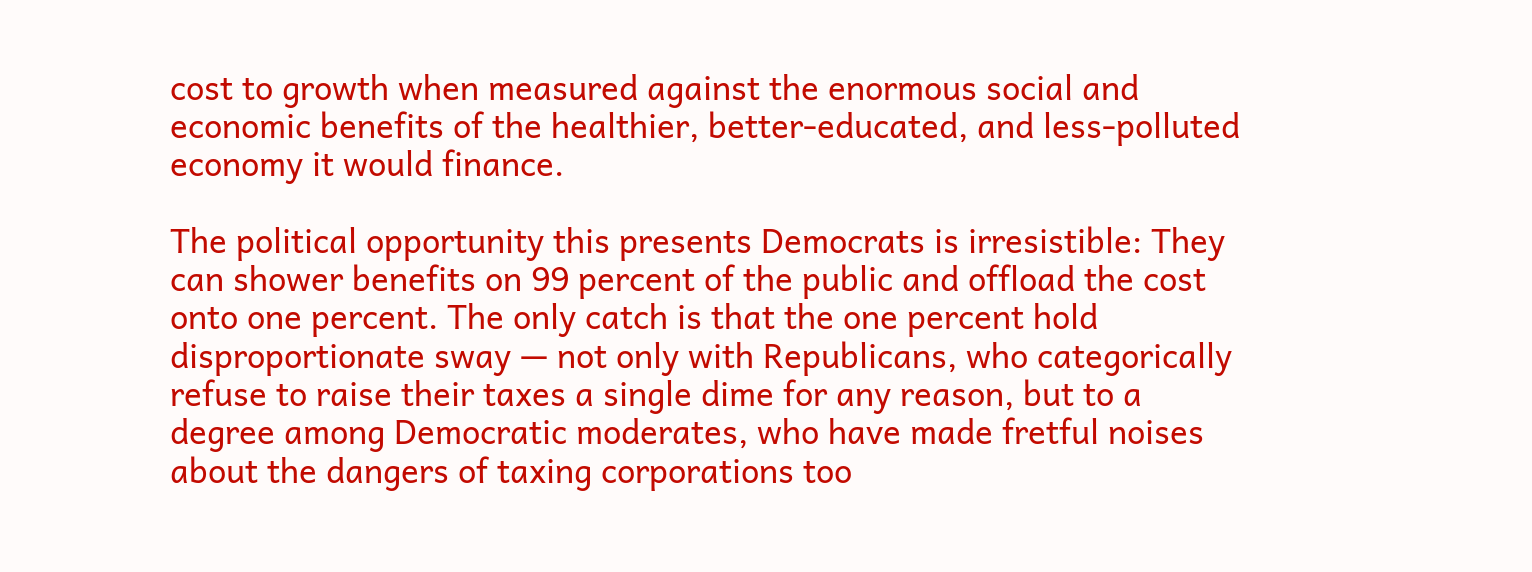cost to growth when measured against the enormous social and economic benefits of the healthier, better-educated, and less-polluted economy it would finance.

The political opportunity this presents Democrats is irresistible: They can shower benefits on 99 percent of the public and offload the cost onto one percent. The only catch is that the one percent hold disproportionate sway — not only with Republicans, who categorically refuse to raise their taxes a single dime for any reason, but to a degree among Democratic moderates, who have made fretful noises about the dangers of taxing corporations too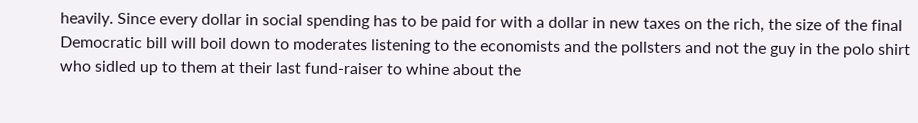heavily. Since every dollar in social spending has to be paid for with a dollar in new taxes on the rich, the size of the final Democratic bill will boil down to moderates listening to the economists and the pollsters and not the guy in the polo shirt who sidled up to them at their last fund-raiser to whine about the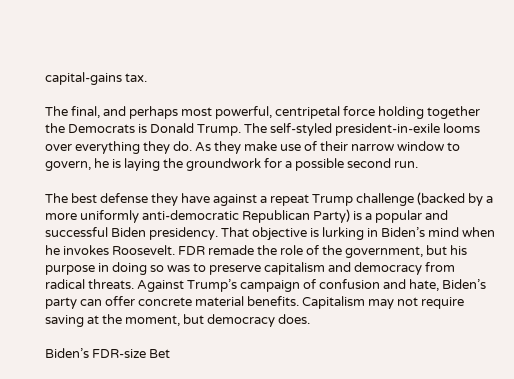capital-gains tax.

The final, and perhaps most powerful, centripetal force holding together the Democrats is Donald Trump. The self-styled president-in-exile looms over everything they do. As they make use of their narrow window to govern, he is laying the groundwork for a possible second run.

The best defense they have against a repeat Trump challenge (backed by a more uniformly anti-democratic Republican Party) is a popular and successful Biden presidency. That objective is lurking in Biden’s mind when he invokes Roosevelt. FDR remade the role of the government, but his purpose in doing so was to preserve capitalism and democracy from radical threats. Against Trump’s campaign of confusion and hate, Biden’s party can offer concrete material benefits. Capitalism may not require saving at the moment, but democracy does.

Biden’s FDR-size Bet